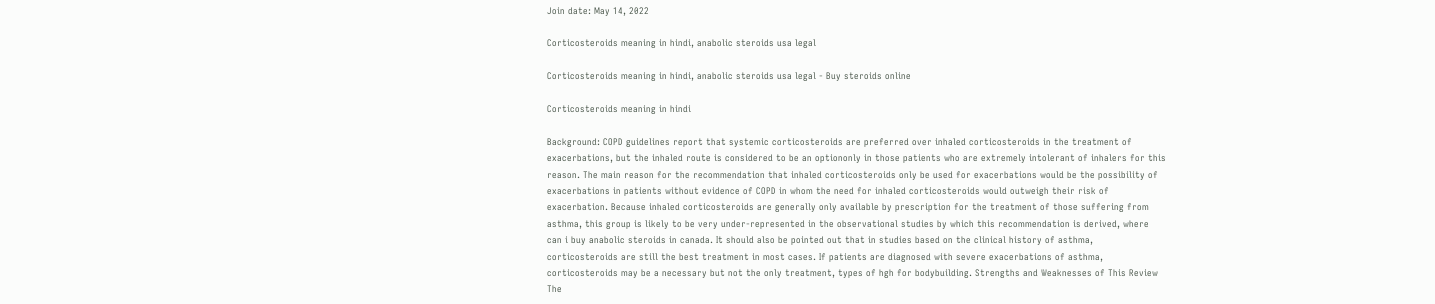Join date: May 14, 2022

Corticosteroids meaning in hindi, anabolic steroids usa legal

Corticosteroids meaning in hindi, anabolic steroids usa legal - Buy steroids online

Corticosteroids meaning in hindi

Background: COPD guidelines report that systemic corticosteroids are preferred over inhaled corticosteroids in the treatment of exacerbations, but the inhaled route is considered to be an optiononly in those patients who are extremely intolerant of inhalers for this reason. The main reason for the recommendation that inhaled corticosteroids only be used for exacerbations would be the possibility of exacerbations in patients without evidence of COPD in whom the need for inhaled corticosteroids would outweigh their risk of exacerbation. Because inhaled corticosteroids are generally only available by prescription for the treatment of those suffering from asthma, this group is likely to be very under-represented in the observational studies by which this recommendation is derived, where can i buy anabolic steroids in canada. It should also be pointed out that in studies based on the clinical history of asthma, corticosteroids are still the best treatment in most cases. If patients are diagnosed with severe exacerbations of asthma, corticosteroids may be a necessary but not the only treatment, types of hgh for bodybuilding. Strengths and Weaknesses of This Review The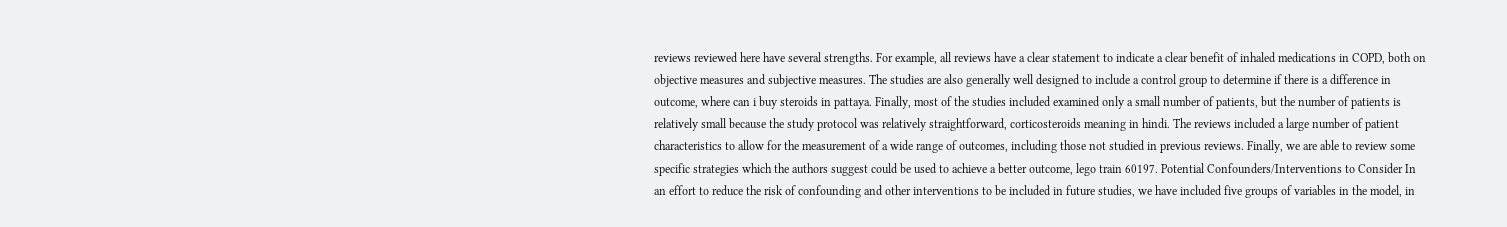reviews reviewed here have several strengths. For example, all reviews have a clear statement to indicate a clear benefit of inhaled medications in COPD, both on objective measures and subjective measures. The studies are also generally well designed to include a control group to determine if there is a difference in outcome, where can i buy steroids in pattaya. Finally, most of the studies included examined only a small number of patients, but the number of patients is relatively small because the study protocol was relatively straightforward, corticosteroids meaning in hindi. The reviews included a large number of patient characteristics to allow for the measurement of a wide range of outcomes, including those not studied in previous reviews. Finally, we are able to review some specific strategies which the authors suggest could be used to achieve a better outcome, lego train 60197. Potential Confounders/Interventions to Consider In an effort to reduce the risk of confounding and other interventions to be included in future studies, we have included five groups of variables in the model, in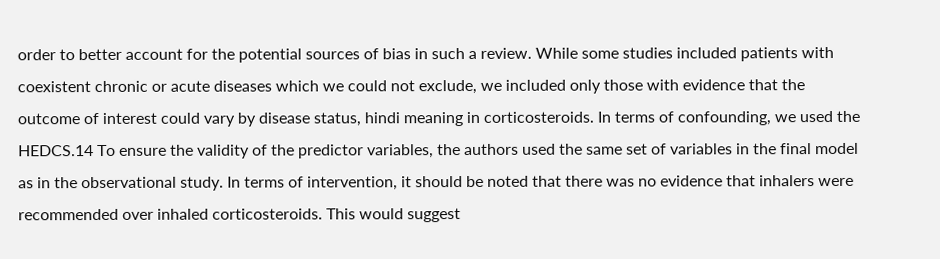order to better account for the potential sources of bias in such a review. While some studies included patients with coexistent chronic or acute diseases which we could not exclude, we included only those with evidence that the outcome of interest could vary by disease status, hindi meaning in corticosteroids. In terms of confounding, we used the HEDCS.14 To ensure the validity of the predictor variables, the authors used the same set of variables in the final model as in the observational study. In terms of intervention, it should be noted that there was no evidence that inhalers were recommended over inhaled corticosteroids. This would suggest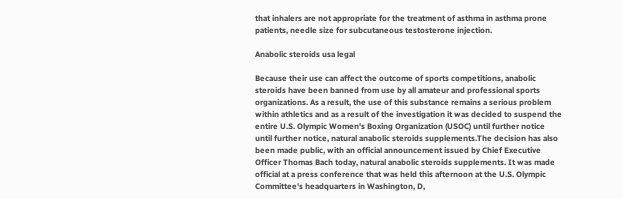that inhalers are not appropriate for the treatment of asthma in asthma prone patients, needle size for subcutaneous testosterone injection.

Anabolic steroids usa legal

Because their use can affect the outcome of sports competitions, anabolic steroids have been banned from use by all amateur and professional sports organizations. As a result, the use of this substance remains a serious problem within athletics and as a result of the investigation it was decided to suspend the entire U.S. Olympic Women's Boxing Organization (USOC) until further notice until further notice, natural anabolic steroids supplements.The decision has also been made public, with an official announcement issued by Chief Executive Officer Thomas Bach today, natural anabolic steroids supplements. It was made official at a press conference that was held this afternoon at the U.S. Olympic Committee's headquarters in Washington, D,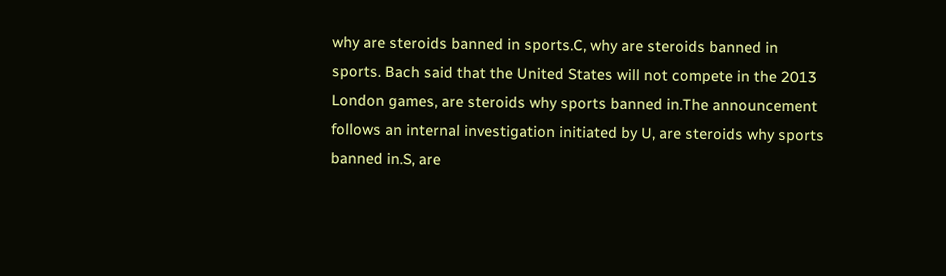why are steroids banned in sports.C, why are steroids banned in sports. Bach said that the United States will not compete in the 2013 London games, are steroids why sports banned in.The announcement follows an internal investigation initiated by U, are steroids why sports banned in.S, are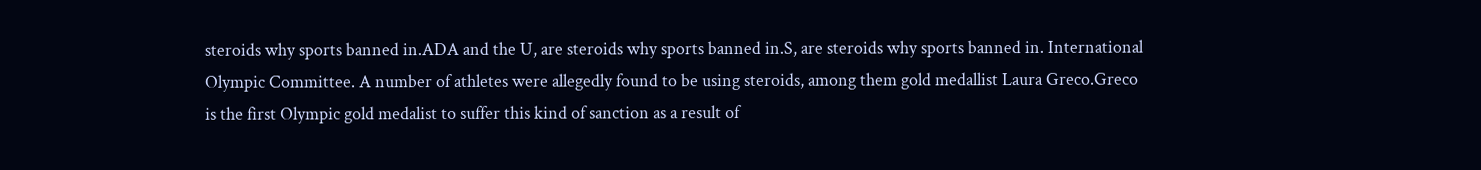steroids why sports banned in.ADA and the U, are steroids why sports banned in.S, are steroids why sports banned in. International Olympic Committee. A number of athletes were allegedly found to be using steroids, among them gold medallist Laura Greco.Greco is the first Olympic gold medalist to suffer this kind of sanction as a result of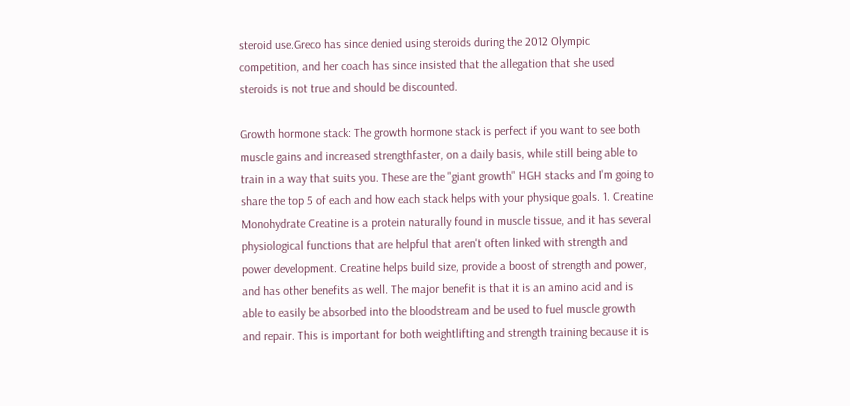steroid use.Greco has since denied using steroids during the 2012 Olympic competition, and her coach has since insisted that the allegation that she used steroids is not true and should be discounted.

Growth hormone stack: The growth hormone stack is perfect if you want to see both muscle gains and increased strengthfaster, on a daily basis, while still being able to train in a way that suits you. These are the "giant growth" HGH stacks and I'm going to share the top 5 of each and how each stack helps with your physique goals. 1. Creatine Monohydrate Creatine is a protein naturally found in muscle tissue, and it has several physiological functions that are helpful that aren't often linked with strength and power development. Creatine helps build size, provide a boost of strength and power, and has other benefits as well. The major benefit is that it is an amino acid and is able to easily be absorbed into the bloodstream and be used to fuel muscle growth and repair. This is important for both weightlifting and strength training because it is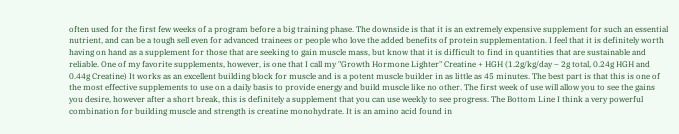often used for the first few weeks of a program before a big training phase. The downside is that it is an extremely expensive supplement for such an essential nutrient, and can be a tough sell even for advanced trainees or people who love the added benefits of protein supplementation. I feel that it is definitely worth having on hand as a supplement for those that are seeking to gain muscle mass, but know that it is difficult to find in quantities that are sustainable and reliable. One of my favorite supplements, however, is one that I call my "Growth Hormone Lighter" Creatine + HGH (1.2g/kg/day – 2g total, 0.24g HGH and 0.44g Creatine) It works as an excellent building block for muscle and is a potent muscle builder in as little as 45 minutes. The best part is that this is one of the most effective supplements to use on a daily basis to provide energy and build muscle like no other. The first week of use will allow you to see the gains you desire, however after a short break, this is definitely a supplement that you can use weekly to see progress. The Bottom Line I think a very powerful combination for building muscle and strength is creatine monohydrate. It is an amino acid found in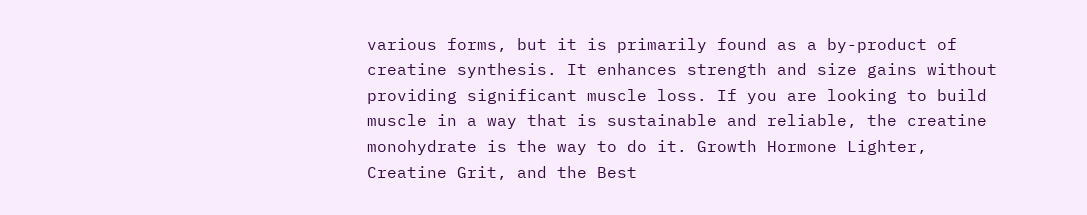various forms, but it is primarily found as a by-product of creatine synthesis. It enhances strength and size gains without providing significant muscle loss. If you are looking to build muscle in a way that is sustainable and reliable, the creatine monohydrate is the way to do it. Growth Hormone Lighter, Creatine Grit, and the Best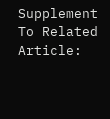Supplement To Related Article: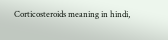Corticosteroids meaning in hindi,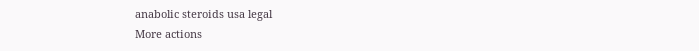anabolic steroids usa legal
More actions